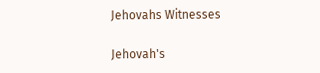Jehovahs Witnesses

Jehovah's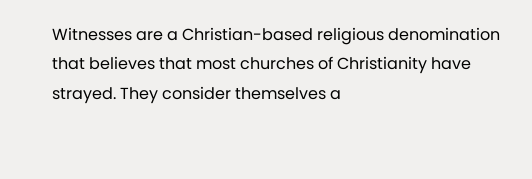Witnesses are a Christian-based religious denomination that believes that most churches of Christianity have strayed. They consider themselves a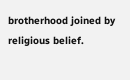brotherhood joined by religious belief.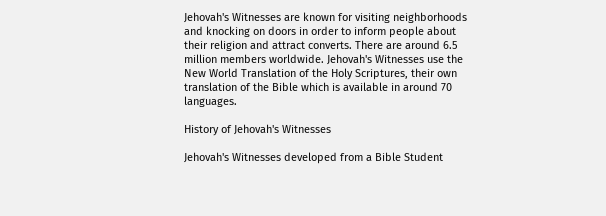Jehovah's Witnesses are known for visiting neighborhoods and knocking on doors in order to inform people about their religion and attract converts. There are around 6.5 million members worldwide. Jehovah's Witnesses use the New World Translation of the Holy Scriptures, their own translation of the Bible which is available in around 70 languages.

History of Jehovah's Witnesses

Jehovah's Witnesses developed from a Bible Student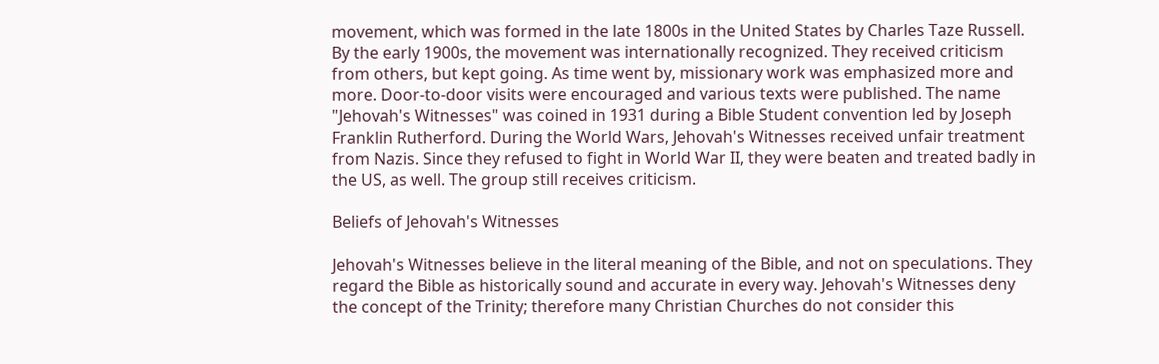movement, which was formed in the late 1800s in the United States by Charles Taze Russell. By the early 1900s, the movement was internationally recognized. They received criticism from others, but kept going. As time went by, missionary work was emphasized more and more. Door-to-door visits were encouraged and various texts were published. The name "Jehovah's Witnesses" was coined in 1931 during a Bible Student convention led by Joseph Franklin Rutherford. During the World Wars, Jehovah's Witnesses received unfair treatment from Nazis. Since they refused to fight in World War II, they were beaten and treated badly in the US, as well. The group still receives criticism.

Beliefs of Jehovah's Witnesses

Jehovah's Witnesses believe in the literal meaning of the Bible, and not on speculations. They regard the Bible as historically sound and accurate in every way. Jehovah's Witnesses deny the concept of the Trinity; therefore many Christian Churches do not consider this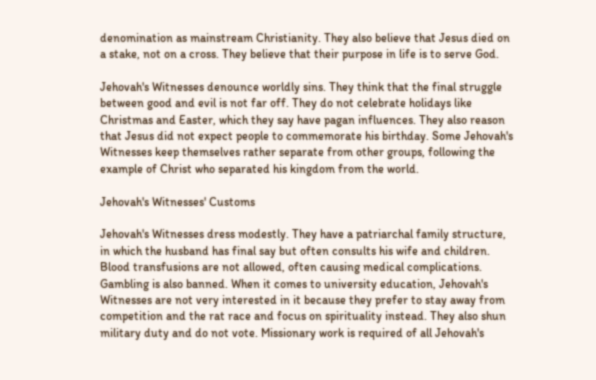denomination as mainstream Christianity. They also believe that Jesus died on a stake, not on a cross. They believe that their purpose in life is to serve God.

Jehovah's Witnesses denounce worldly sins. They think that the final struggle between good and evil is not far off. They do not celebrate holidays like Christmas and Easter, which they say have pagan influences. They also reason that Jesus did not expect people to commemorate his birthday. Some Jehovah's Witnesses keep themselves rather separate from other groups, following the example of Christ who separated his kingdom from the world.

Jehovah's Witnesses' Customs

Jehovah's Witnesses dress modestly. They have a patriarchal family structure, in which the husband has final say but often consults his wife and children. Blood transfusions are not allowed, often causing medical complications. Gambling is also banned. When it comes to university education, Jehovah's Witnesses are not very interested in it because they prefer to stay away from competition and the rat race and focus on spirituality instead. They also shun military duty and do not vote. Missionary work is required of all Jehovah's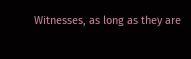Witnesses, as long as they are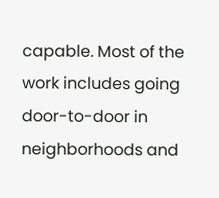capable. Most of the work includes going door-to-door in neighborhoods and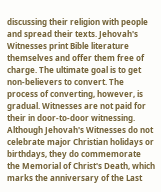discussing their religion with people and spread their texts. Jehovah's Witnesses print Bible literature themselves and offer them free of charge. The ultimate goal is to get non-believers to convert. The process of converting, however, is gradual. Witnesses are not paid for their in door-to-door witnessing. Although Jehovah's Witnesses do not celebrate major Christian holidays or birthdays, they do commemorate the Memorial of Christ's Death, which marks the anniversary of the Last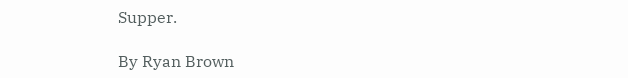Supper.

By Ryan Brown